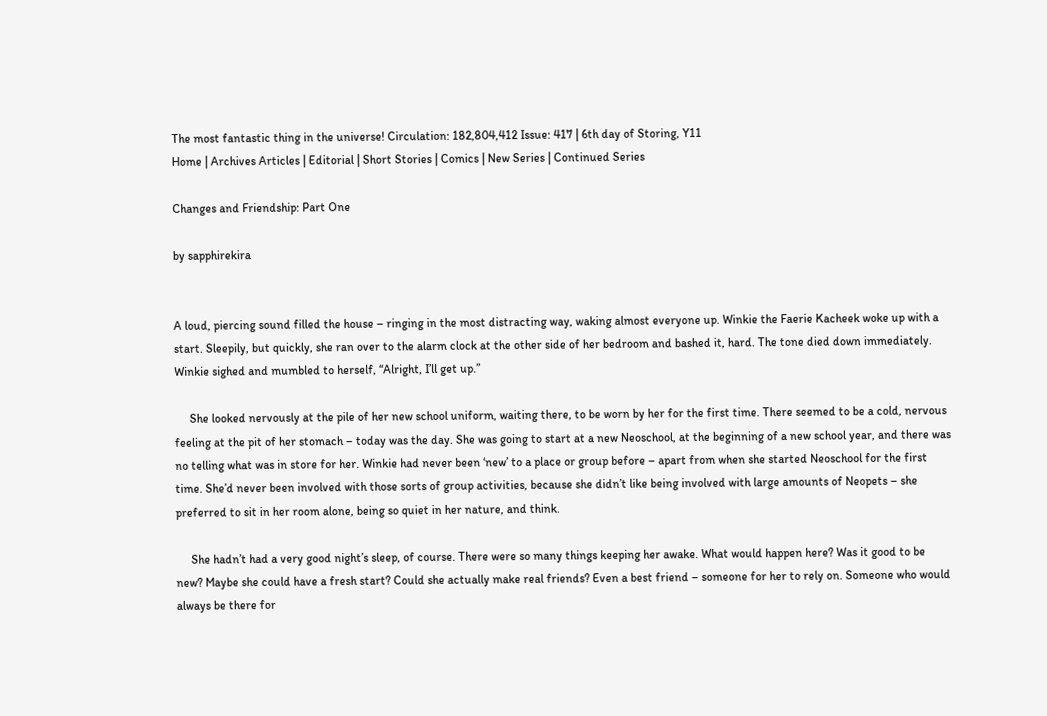The most fantastic thing in the universe! Circulation: 182,804,412 Issue: 417 | 6th day of Storing, Y11
Home | Archives Articles | Editorial | Short Stories | Comics | New Series | Continued Series

Changes and Friendship: Part One

by sapphirekira


A loud, piercing sound filled the house – ringing in the most distracting way, waking almost everyone up. Winkie the Faerie Kacheek woke up with a start. Sleepily, but quickly, she ran over to the alarm clock at the other side of her bedroom and bashed it, hard. The tone died down immediately. Winkie sighed and mumbled to herself, “Alright, I’ll get up.”

     She looked nervously at the pile of her new school uniform, waiting there, to be worn by her for the first time. There seemed to be a cold, nervous feeling at the pit of her stomach – today was the day. She was going to start at a new Neoschool, at the beginning of a new school year, and there was no telling what was in store for her. Winkie had never been ‘new’ to a place or group before – apart from when she started Neoschool for the first time. She’d never been involved with those sorts of group activities, because she didn’t like being involved with large amounts of Neopets – she preferred to sit in her room alone, being so quiet in her nature, and think.

     She hadn’t had a very good night’s sleep, of course. There were so many things keeping her awake. What would happen here? Was it good to be new? Maybe she could have a fresh start? Could she actually make real friends? Even a best friend – someone for her to rely on. Someone who would always be there for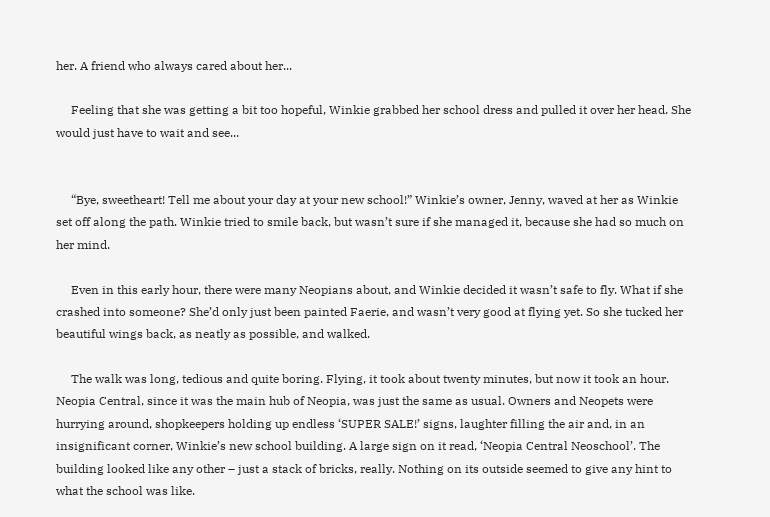her. A friend who always cared about her...

     Feeling that she was getting a bit too hopeful, Winkie grabbed her school dress and pulled it over her head. She would just have to wait and see...


     “Bye, sweetheart! Tell me about your day at your new school!” Winkie’s owner, Jenny, waved at her as Winkie set off along the path. Winkie tried to smile back, but wasn’t sure if she managed it, because she had so much on her mind.

     Even in this early hour, there were many Neopians about, and Winkie decided it wasn’t safe to fly. What if she crashed into someone? She’d only just been painted Faerie, and wasn’t very good at flying yet. So she tucked her beautiful wings back, as neatly as possible, and walked.

     The walk was long, tedious and quite boring. Flying, it took about twenty minutes, but now it took an hour. Neopia Central, since it was the main hub of Neopia, was just the same as usual. Owners and Neopets were hurrying around, shopkeepers holding up endless ‘SUPER SALE!’ signs, laughter filling the air and, in an insignificant corner, Winkie’s new school building. A large sign on it read, ‘Neopia Central Neoschool’. The building looked like any other – just a stack of bricks, really. Nothing on its outside seemed to give any hint to what the school was like.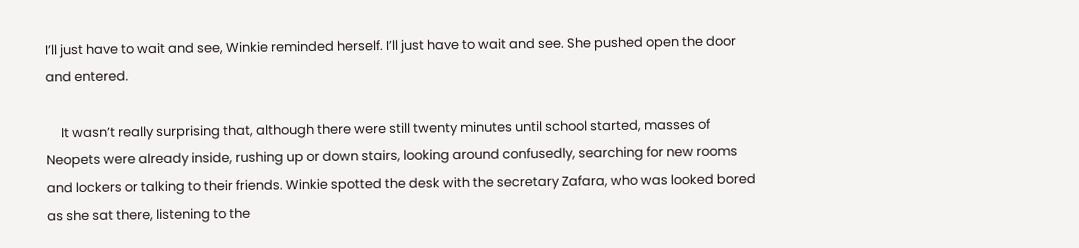I’ll just have to wait and see, Winkie reminded herself. I’ll just have to wait and see. She pushed open the door and entered.

     It wasn’t really surprising that, although there were still twenty minutes until school started, masses of Neopets were already inside, rushing up or down stairs, looking around confusedly, searching for new rooms and lockers or talking to their friends. Winkie spotted the desk with the secretary Zafara, who was looked bored as she sat there, listening to the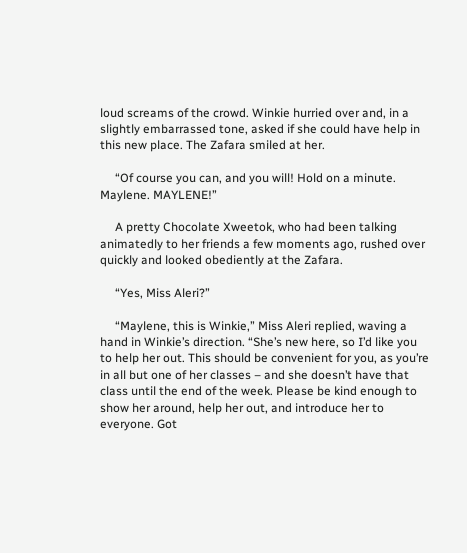loud screams of the crowd. Winkie hurried over and, in a slightly embarrassed tone, asked if she could have help in this new place. The Zafara smiled at her.

     “Of course you can, and you will! Hold on a minute. Maylene. MAYLENE!”

     A pretty Chocolate Xweetok, who had been talking animatedly to her friends a few moments ago, rushed over quickly and looked obediently at the Zafara.

     “Yes, Miss Aleri?”

     “Maylene, this is Winkie,” Miss Aleri replied, waving a hand in Winkie’s direction. “She’s new here, so I’d like you to help her out. This should be convenient for you, as you’re in all but one of her classes – and she doesn’t have that class until the end of the week. Please be kind enough to show her around, help her out, and introduce her to everyone. Got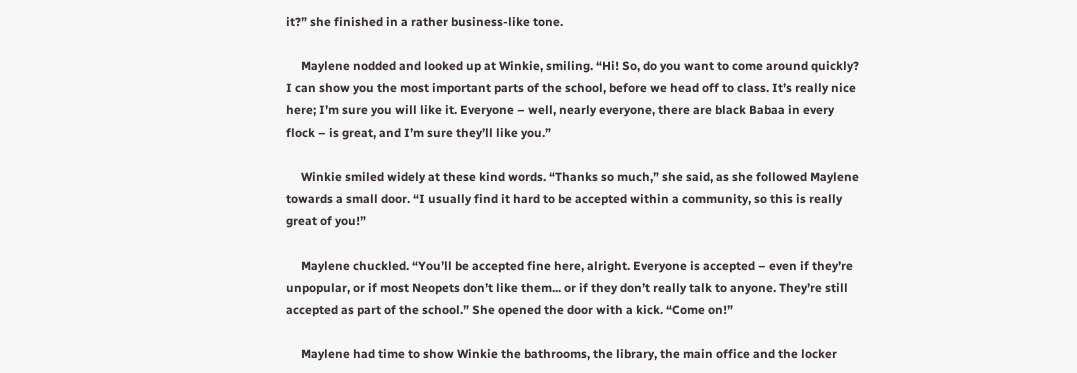it?” she finished in a rather business-like tone.

     Maylene nodded and looked up at Winkie, smiling. “Hi! So, do you want to come around quickly? I can show you the most important parts of the school, before we head off to class. It’s really nice here; I’m sure you will like it. Everyone – well, nearly everyone, there are black Babaa in every flock – is great, and I’m sure they’ll like you.”

     Winkie smiled widely at these kind words. “Thanks so much,” she said, as she followed Maylene towards a small door. “I usually find it hard to be accepted within a community, so this is really great of you!”

     Maylene chuckled. “You’ll be accepted fine here, alright. Everyone is accepted – even if they’re unpopular, or if most Neopets don’t like them... or if they don’t really talk to anyone. They’re still accepted as part of the school.” She opened the door with a kick. “Come on!”

     Maylene had time to show Winkie the bathrooms, the library, the main office and the locker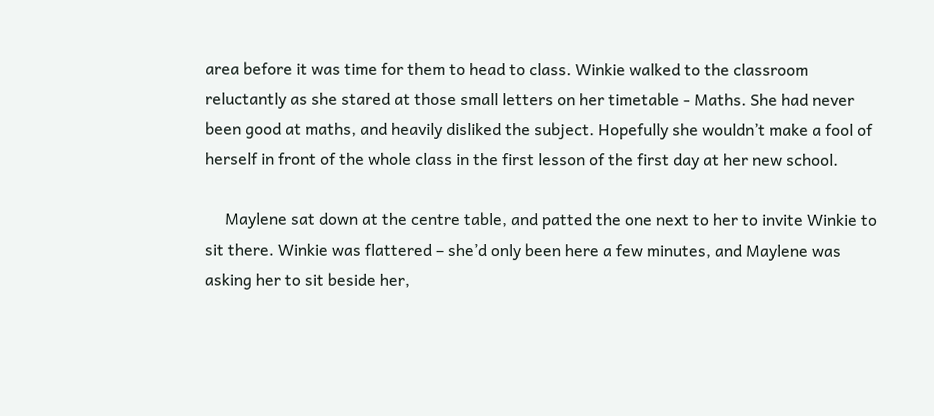area before it was time for them to head to class. Winkie walked to the classroom reluctantly as she stared at those small letters on her timetable - Maths. She had never been good at maths, and heavily disliked the subject. Hopefully she wouldn’t make a fool of herself in front of the whole class in the first lesson of the first day at her new school.

     Maylene sat down at the centre table, and patted the one next to her to invite Winkie to sit there. Winkie was flattered – she’d only been here a few minutes, and Maylene was asking her to sit beside her,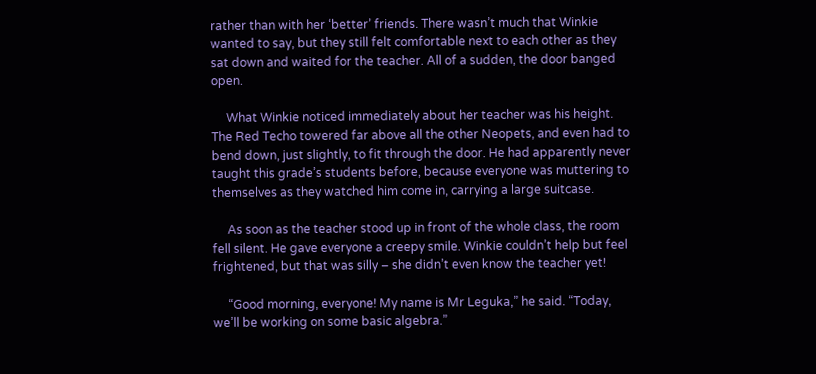rather than with her ‘better’ friends. There wasn’t much that Winkie wanted to say, but they still felt comfortable next to each other as they sat down and waited for the teacher. All of a sudden, the door banged open.

     What Winkie noticed immediately about her teacher was his height. The Red Techo towered far above all the other Neopets, and even had to bend down, just slightly, to fit through the door. He had apparently never taught this grade’s students before, because everyone was muttering to themselves as they watched him come in, carrying a large suitcase.

     As soon as the teacher stood up in front of the whole class, the room fell silent. He gave everyone a creepy smile. Winkie couldn’t help but feel frightened, but that was silly – she didn’t even know the teacher yet!

     “Good morning, everyone! My name is Mr Leguka,” he said. “Today, we’ll be working on some basic algebra.”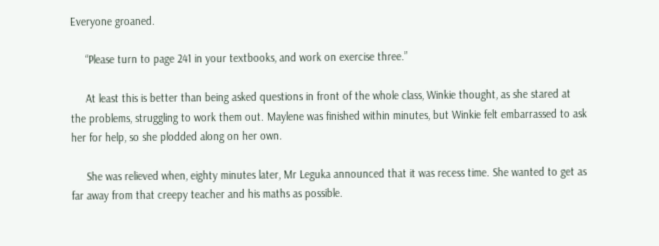Everyone groaned.

     “Please turn to page 241 in your textbooks, and work on exercise three.”

     At least this is better than being asked questions in front of the whole class, Winkie thought, as she stared at the problems, struggling to work them out. Maylene was finished within minutes, but Winkie felt embarrassed to ask her for help, so she plodded along on her own.

     She was relieved when, eighty minutes later, Mr Leguka announced that it was recess time. She wanted to get as far away from that creepy teacher and his maths as possible.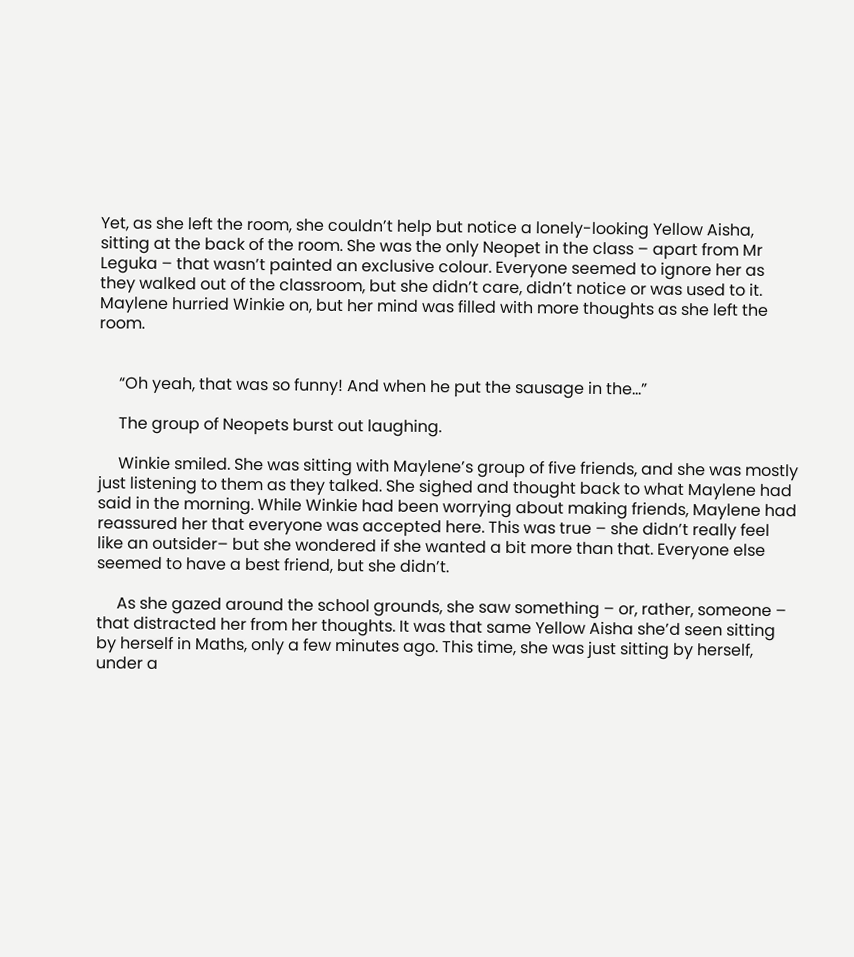Yet, as she left the room, she couldn’t help but notice a lonely-looking Yellow Aisha, sitting at the back of the room. She was the only Neopet in the class – apart from Mr Leguka – that wasn’t painted an exclusive colour. Everyone seemed to ignore her as they walked out of the classroom, but she didn’t care, didn’t notice or was used to it. Maylene hurried Winkie on, but her mind was filled with more thoughts as she left the room.


     “Oh yeah, that was so funny! And when he put the sausage in the...”

     The group of Neopets burst out laughing.

     Winkie smiled. She was sitting with Maylene’s group of five friends, and she was mostly just listening to them as they talked. She sighed and thought back to what Maylene had said in the morning. While Winkie had been worrying about making friends, Maylene had reassured her that everyone was accepted here. This was true – she didn’t really feel like an outsider– but she wondered if she wanted a bit more than that. Everyone else seemed to have a best friend, but she didn’t.

     As she gazed around the school grounds, she saw something – or, rather, someone – that distracted her from her thoughts. It was that same Yellow Aisha she’d seen sitting by herself in Maths, only a few minutes ago. This time, she was just sitting by herself, under a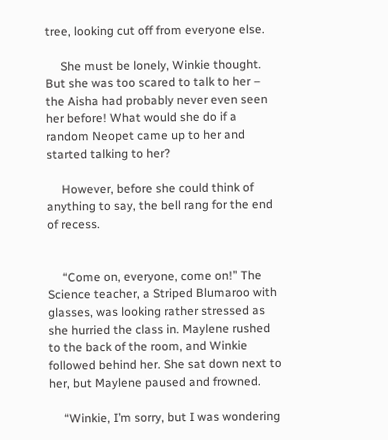tree, looking cut off from everyone else.

     She must be lonely, Winkie thought. But she was too scared to talk to her – the Aisha had probably never even seen her before! What would she do if a random Neopet came up to her and started talking to her?

     However, before she could think of anything to say, the bell rang for the end of recess.


     “Come on, everyone, come on!” The Science teacher, a Striped Blumaroo with glasses, was looking rather stressed as she hurried the class in. Maylene rushed to the back of the room, and Winkie followed behind her. She sat down next to her, but Maylene paused and frowned.

     “Winkie, I’m sorry, but I was wondering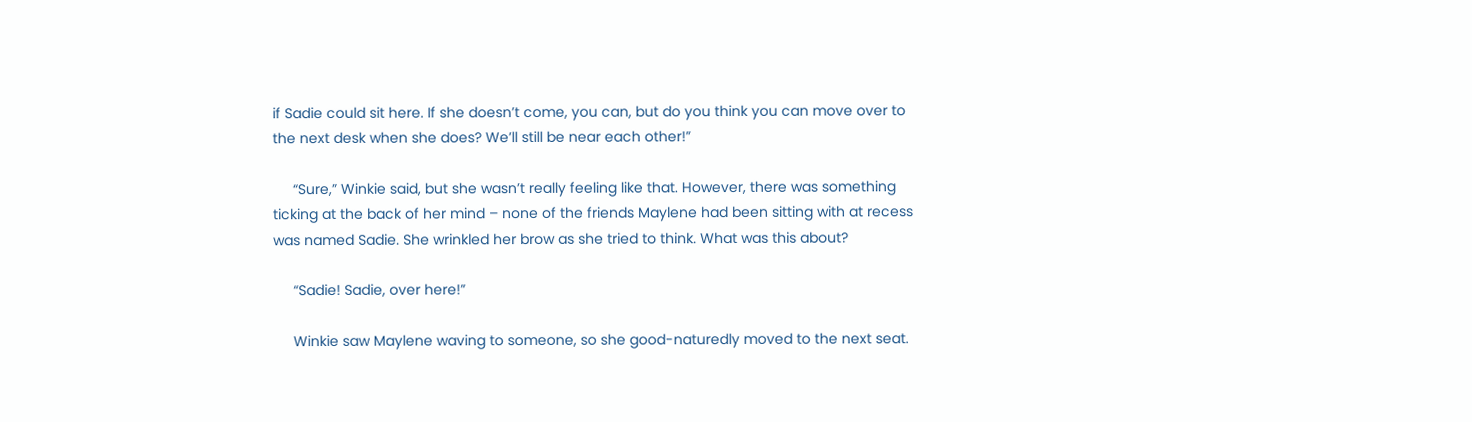if Sadie could sit here. If she doesn’t come, you can, but do you think you can move over to the next desk when she does? We’ll still be near each other!”

     “Sure,” Winkie said, but she wasn’t really feeling like that. However, there was something ticking at the back of her mind – none of the friends Maylene had been sitting with at recess was named Sadie. She wrinkled her brow as she tried to think. What was this about?

     “Sadie! Sadie, over here!”

     Winkie saw Maylene waving to someone, so she good-naturedly moved to the next seat.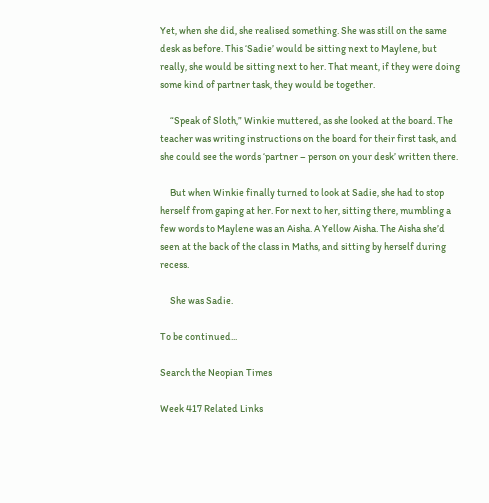Yet, when she did, she realised something. She was still on the same desk as before. This ‘Sadie’ would be sitting next to Maylene, but really, she would be sitting next to her. That meant, if they were doing some kind of partner task, they would be together.

     “Speak of Sloth,” Winkie muttered, as she looked at the board. The teacher was writing instructions on the board for their first task, and she could see the words ‘partner – person on your desk’ written there.

     But when Winkie finally turned to look at Sadie, she had to stop herself from gaping at her. For next to her, sitting there, mumbling a few words to Maylene was an Aisha. A Yellow Aisha. The Aisha she’d seen at the back of the class in Maths, and sitting by herself during recess.

     She was Sadie.

To be continued...

Search the Neopian Times

Week 417 Related Links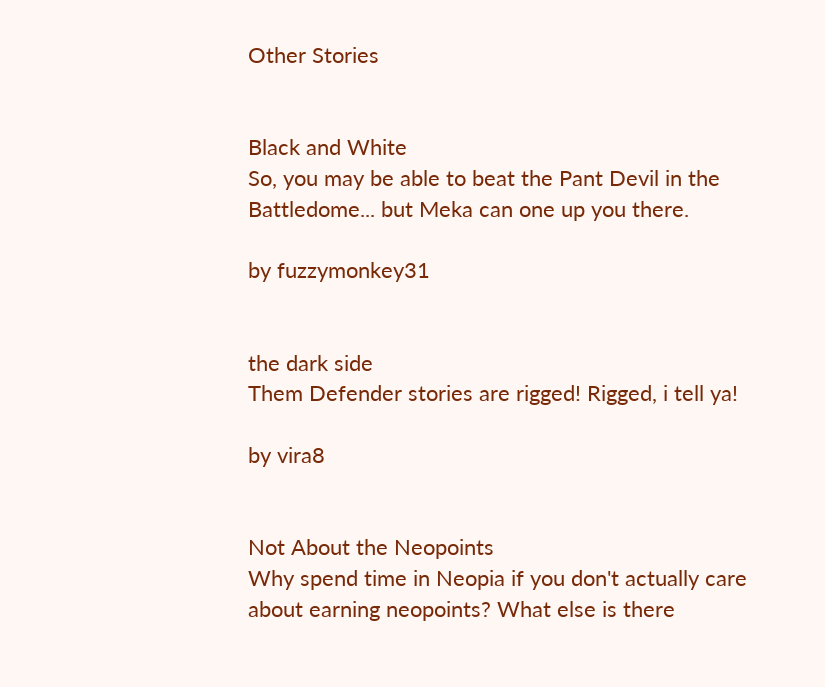Other Stories


Black and White
So, you may be able to beat the Pant Devil in the Battledome... but Meka can one up you there.

by fuzzymonkey31


the dark side
Them Defender stories are rigged! Rigged, i tell ya!

by vira8


Not About the Neopoints
Why spend time in Neopia if you don't actually care about earning neopoints? What else is there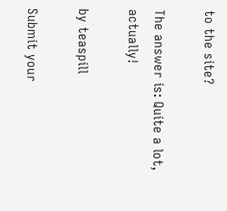to the site?

The answer is: Quite a lot, actually!

by teaspill

Submit your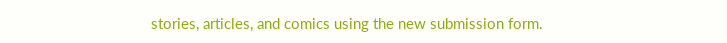stories, articles, and comics using the new submission form.